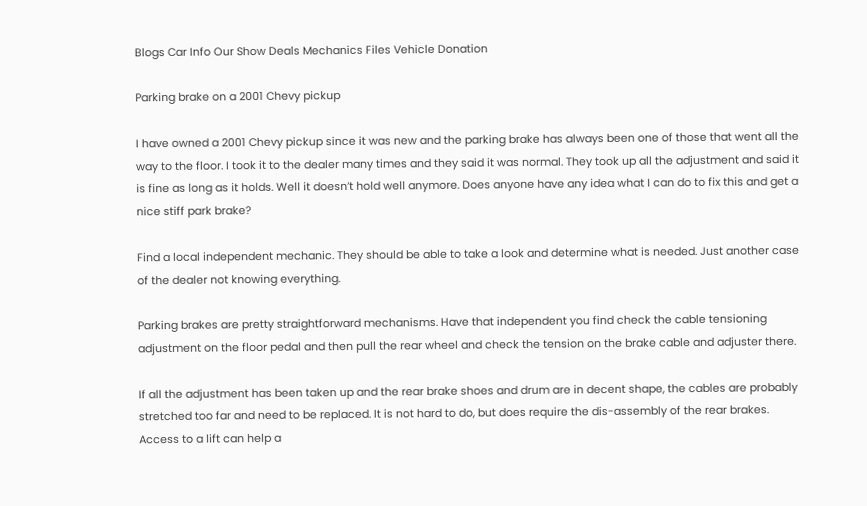Blogs Car Info Our Show Deals Mechanics Files Vehicle Donation

Parking brake on a 2001 Chevy pickup

I have owned a 2001 Chevy pickup since it was new and the parking brake has always been one of those that went all the way to the floor. I took it to the dealer many times and they said it was normal. They took up all the adjustment and said it is fine as long as it holds. Well it doesn’t hold well anymore. Does anyone have any idea what I can do to fix this and get a nice stiff park brake?

Find a local independent mechanic. They should be able to take a look and determine what is needed. Just another case of the dealer not knowing everything.

Parking brakes are pretty straightforward mechanisms. Have that independent you find check the cable tensioning adjustment on the floor pedal and then pull the rear wheel and check the tension on the brake cable and adjuster there.

If all the adjustment has been taken up and the rear brake shoes and drum are in decent shape, the cables are probably stretched too far and need to be replaced. It is not hard to do, but does require the dis-assembly of the rear brakes. Access to a lift can help a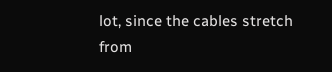lot, since the cables stretch from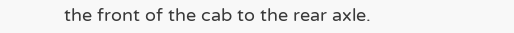the front of the cab to the rear axle.